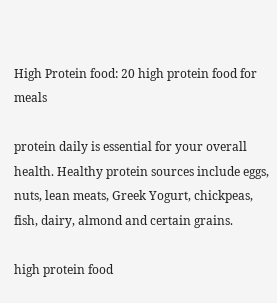High Protein food: 20 high protein food for meals

protein daily is essential for your overall health. Healthy protein sources include eggs, nuts, lean meats, Greek Yogurt, chickpeas, fish, dairy, almond and certain grains.

high protein food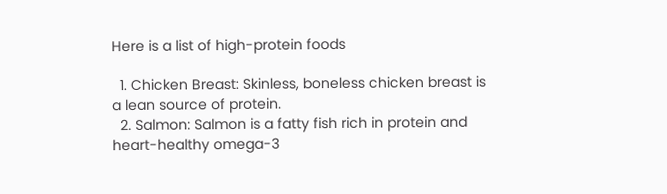Here is a list of high-protein foods

  1. Chicken Breast: Skinless, boneless chicken breast is a lean source of protein.
  2. Salmon: Salmon is a fatty fish rich in protein and heart-healthy omega-3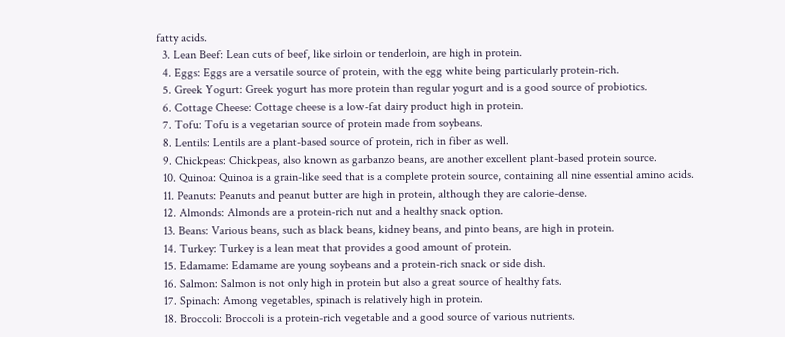fatty acids.
  3. Lean Beef: Lean cuts of beef, like sirloin or tenderloin, are high in protein.
  4. Eggs: Eggs are a versatile source of protein, with the egg white being particularly protein-rich.
  5. Greek Yogurt: Greek yogurt has more protein than regular yogurt and is a good source of probiotics.
  6. Cottage Cheese: Cottage cheese is a low-fat dairy product high in protein.
  7. Tofu: Tofu is a vegetarian source of protein made from soybeans.
  8. Lentils: Lentils are a plant-based source of protein, rich in fiber as well.
  9. Chickpeas: Chickpeas, also known as garbanzo beans, are another excellent plant-based protein source.
  10. Quinoa: Quinoa is a grain-like seed that is a complete protein source, containing all nine essential amino acids.
  11. Peanuts: Peanuts and peanut butter are high in protein, although they are calorie-dense.
  12. Almonds: Almonds are a protein-rich nut and a healthy snack option.
  13. Beans: Various beans, such as black beans, kidney beans, and pinto beans, are high in protein.
  14. Turkey: Turkey is a lean meat that provides a good amount of protein.
  15. Edamame: Edamame are young soybeans and a protein-rich snack or side dish.
  16. Salmon: Salmon is not only high in protein but also a great source of healthy fats.
  17. Spinach: Among vegetables, spinach is relatively high in protein.
  18. Broccoli: Broccoli is a protein-rich vegetable and a good source of various nutrients.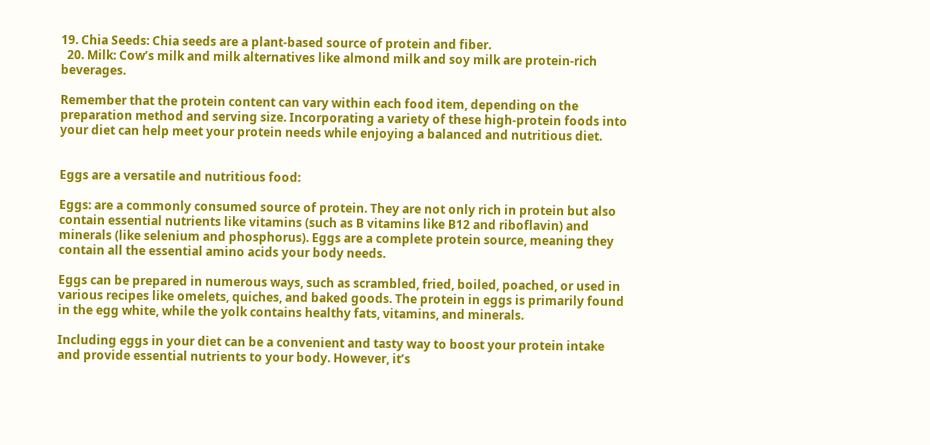19. Chia Seeds: Chia seeds are a plant-based source of protein and fiber.
  20. Milk: Cow’s milk and milk alternatives like almond milk and soy milk are protein-rich beverages.

Remember that the protein content can vary within each food item, depending on the preparation method and serving size. Incorporating a variety of these high-protein foods into your diet can help meet your protein needs while enjoying a balanced and nutritious diet.


Eggs are a versatile and nutritious food:

Eggs: are a commonly consumed source of protein. They are not only rich in protein but also contain essential nutrients like vitamins (such as B vitamins like B12 and riboflavin) and minerals (like selenium and phosphorus). Eggs are a complete protein source, meaning they contain all the essential amino acids your body needs.

Eggs can be prepared in numerous ways, such as scrambled, fried, boiled, poached, or used in various recipes like omelets, quiches, and baked goods. The protein in eggs is primarily found in the egg white, while the yolk contains healthy fats, vitamins, and minerals.

Including eggs in your diet can be a convenient and tasty way to boost your protein intake and provide essential nutrients to your body. However, it’s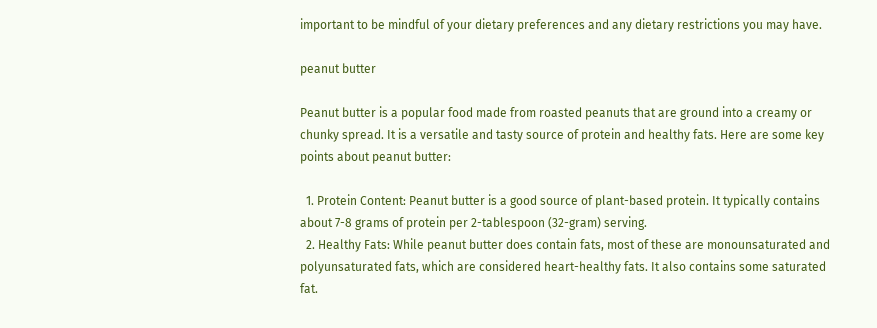important to be mindful of your dietary preferences and any dietary restrictions you may have.

peanut butter

Peanut butter is a popular food made from roasted peanuts that are ground into a creamy or chunky spread. It is a versatile and tasty source of protein and healthy fats. Here are some key points about peanut butter:

  1. Protein Content: Peanut butter is a good source of plant-based protein. It typically contains about 7-8 grams of protein per 2-tablespoon (32-gram) serving.
  2. Healthy Fats: While peanut butter does contain fats, most of these are monounsaturated and polyunsaturated fats, which are considered heart-healthy fats. It also contains some saturated fat.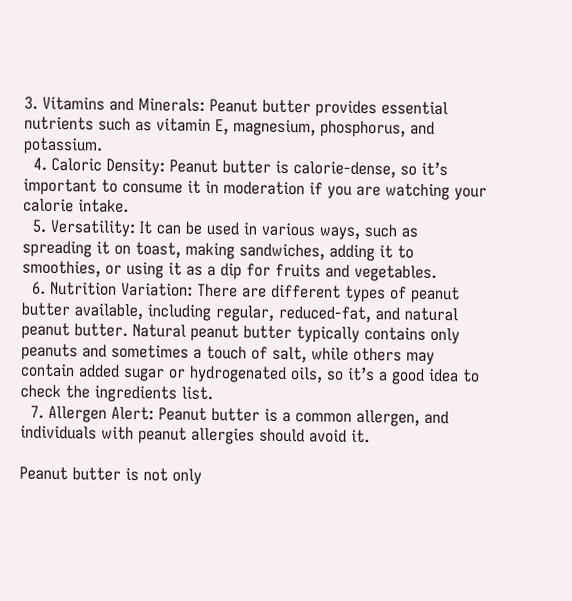3. Vitamins and Minerals: Peanut butter provides essential nutrients such as vitamin E, magnesium, phosphorus, and potassium.
  4. Caloric Density: Peanut butter is calorie-dense, so it’s important to consume it in moderation if you are watching your calorie intake.
  5. Versatility: It can be used in various ways, such as spreading it on toast, making sandwiches, adding it to smoothies, or using it as a dip for fruits and vegetables.
  6. Nutrition Variation: There are different types of peanut butter available, including regular, reduced-fat, and natural peanut butter. Natural peanut butter typically contains only peanuts and sometimes a touch of salt, while others may contain added sugar or hydrogenated oils, so it’s a good idea to check the ingredients list.
  7. Allergen Alert: Peanut butter is a common allergen, and individuals with peanut allergies should avoid it.

Peanut butter is not only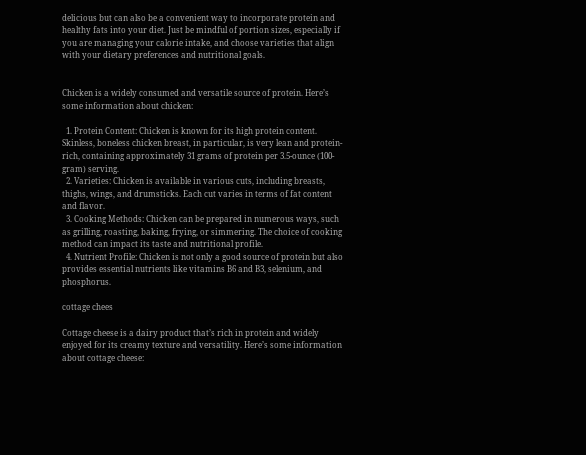delicious but can also be a convenient way to incorporate protein and healthy fats into your diet. Just be mindful of portion sizes, especially if you are managing your calorie intake, and choose varieties that align with your dietary preferences and nutritional goals.


Chicken is a widely consumed and versatile source of protein. Here’s some information about chicken:

  1. Protein Content: Chicken is known for its high protein content. Skinless, boneless chicken breast, in particular, is very lean and protein-rich, containing approximately 31 grams of protein per 3.5-ounce (100-gram) serving.
  2. Varieties: Chicken is available in various cuts, including breasts, thighs, wings, and drumsticks. Each cut varies in terms of fat content and flavor.
  3. Cooking Methods: Chicken can be prepared in numerous ways, such as grilling, roasting, baking, frying, or simmering. The choice of cooking method can impact its taste and nutritional profile.
  4. Nutrient Profile: Chicken is not only a good source of protein but also provides essential nutrients like vitamins B6 and B3, selenium, and phosphorus.

cottage chees

Cottage cheese is a dairy product that’s rich in protein and widely enjoyed for its creamy texture and versatility. Here’s some information about cottage cheese: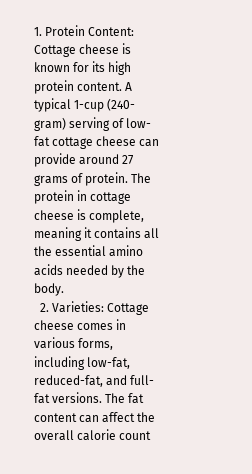1. Protein Content: Cottage cheese is known for its high protein content. A typical 1-cup (240-gram) serving of low-fat cottage cheese can provide around 27 grams of protein. The protein in cottage cheese is complete, meaning it contains all the essential amino acids needed by the body.
  2. Varieties: Cottage cheese comes in various forms, including low-fat, reduced-fat, and full-fat versions. The fat content can affect the overall calorie count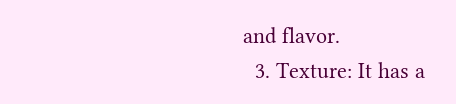and flavor.
  3. Texture: It has a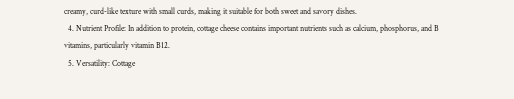creamy, curd-like texture with small curds, making it suitable for both sweet and savory dishes.
  4. Nutrient Profile: In addition to protein, cottage cheese contains important nutrients such as calcium, phosphorus, and B vitamins, particularly vitamin B12.
  5. Versatility: Cottage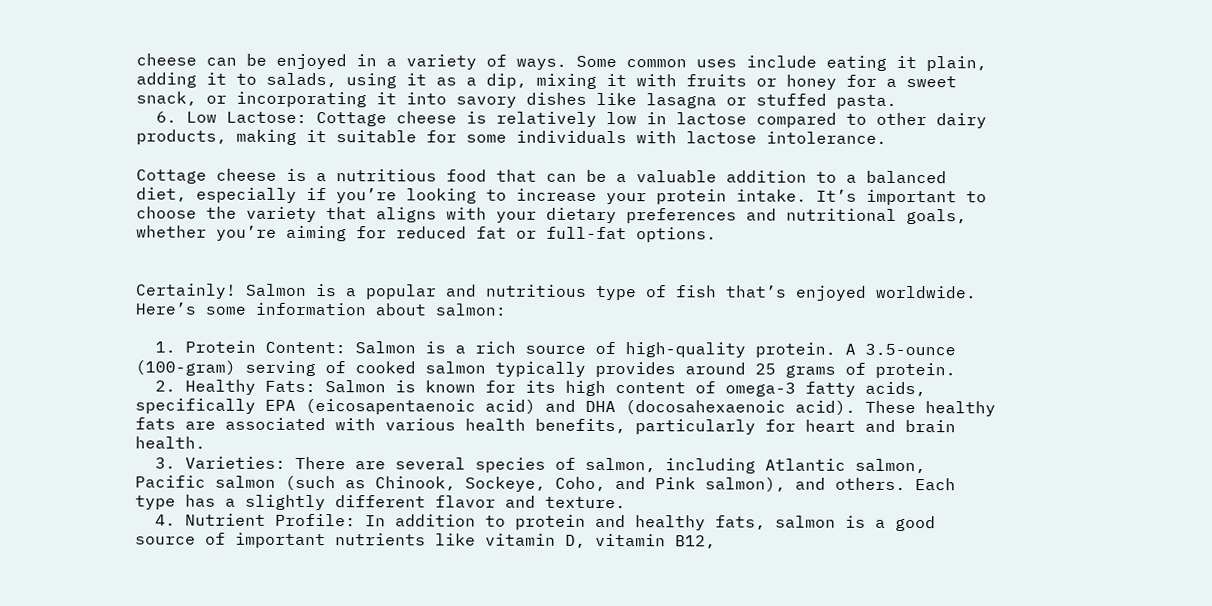cheese can be enjoyed in a variety of ways. Some common uses include eating it plain, adding it to salads, using it as a dip, mixing it with fruits or honey for a sweet snack, or incorporating it into savory dishes like lasagna or stuffed pasta.
  6. Low Lactose: Cottage cheese is relatively low in lactose compared to other dairy products, making it suitable for some individuals with lactose intolerance.

Cottage cheese is a nutritious food that can be a valuable addition to a balanced diet, especially if you’re looking to increase your protein intake. It’s important to choose the variety that aligns with your dietary preferences and nutritional goals, whether you’re aiming for reduced fat or full-fat options.


Certainly! Salmon is a popular and nutritious type of fish that’s enjoyed worldwide. Here’s some information about salmon:

  1. Protein Content: Salmon is a rich source of high-quality protein. A 3.5-ounce (100-gram) serving of cooked salmon typically provides around 25 grams of protein.
  2. Healthy Fats: Salmon is known for its high content of omega-3 fatty acids, specifically EPA (eicosapentaenoic acid) and DHA (docosahexaenoic acid). These healthy fats are associated with various health benefits, particularly for heart and brain health.
  3. Varieties: There are several species of salmon, including Atlantic salmon, Pacific salmon (such as Chinook, Sockeye, Coho, and Pink salmon), and others. Each type has a slightly different flavor and texture.
  4. Nutrient Profile: In addition to protein and healthy fats, salmon is a good source of important nutrients like vitamin D, vitamin B12,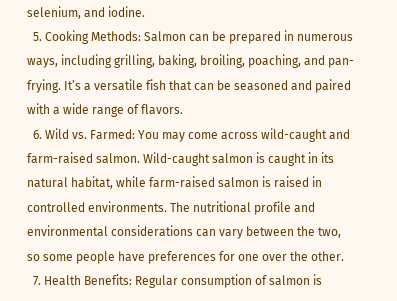selenium, and iodine.
  5. Cooking Methods: Salmon can be prepared in numerous ways, including grilling, baking, broiling, poaching, and pan-frying. It’s a versatile fish that can be seasoned and paired with a wide range of flavors.
  6. Wild vs. Farmed: You may come across wild-caught and farm-raised salmon. Wild-caught salmon is caught in its natural habitat, while farm-raised salmon is raised in controlled environments. The nutritional profile and environmental considerations can vary between the two, so some people have preferences for one over the other.
  7. Health Benefits: Regular consumption of salmon is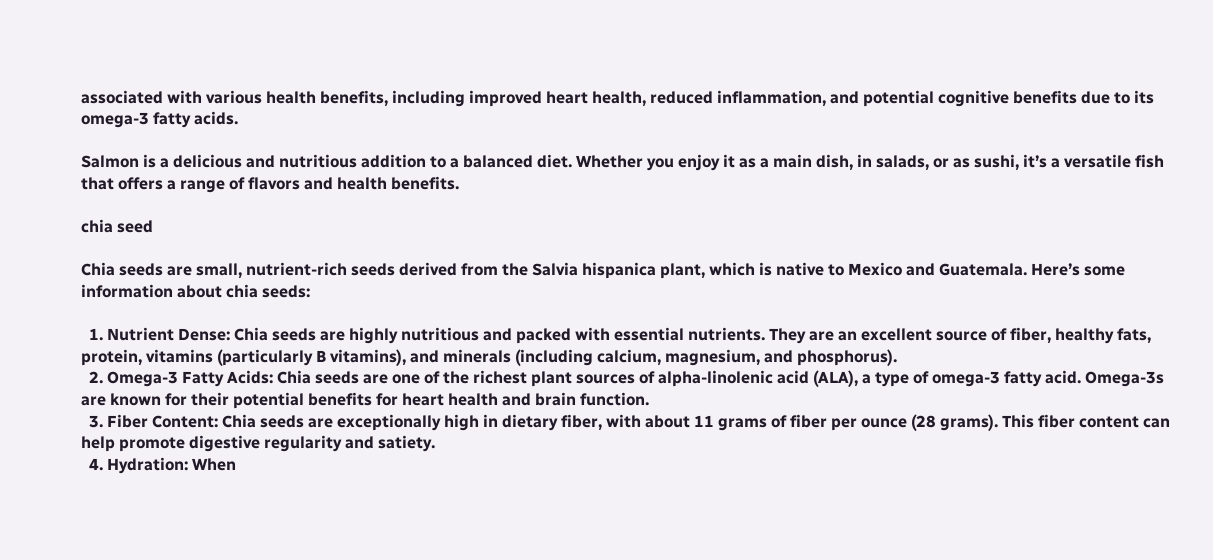associated with various health benefits, including improved heart health, reduced inflammation, and potential cognitive benefits due to its omega-3 fatty acids.

Salmon is a delicious and nutritious addition to a balanced diet. Whether you enjoy it as a main dish, in salads, or as sushi, it’s a versatile fish that offers a range of flavors and health benefits.

chia seed

Chia seeds are small, nutrient-rich seeds derived from the Salvia hispanica plant, which is native to Mexico and Guatemala. Here’s some information about chia seeds:

  1. Nutrient Dense: Chia seeds are highly nutritious and packed with essential nutrients. They are an excellent source of fiber, healthy fats, protein, vitamins (particularly B vitamins), and minerals (including calcium, magnesium, and phosphorus).
  2. Omega-3 Fatty Acids: Chia seeds are one of the richest plant sources of alpha-linolenic acid (ALA), a type of omega-3 fatty acid. Omega-3s are known for their potential benefits for heart health and brain function.
  3. Fiber Content: Chia seeds are exceptionally high in dietary fiber, with about 11 grams of fiber per ounce (28 grams). This fiber content can help promote digestive regularity and satiety.
  4. Hydration: When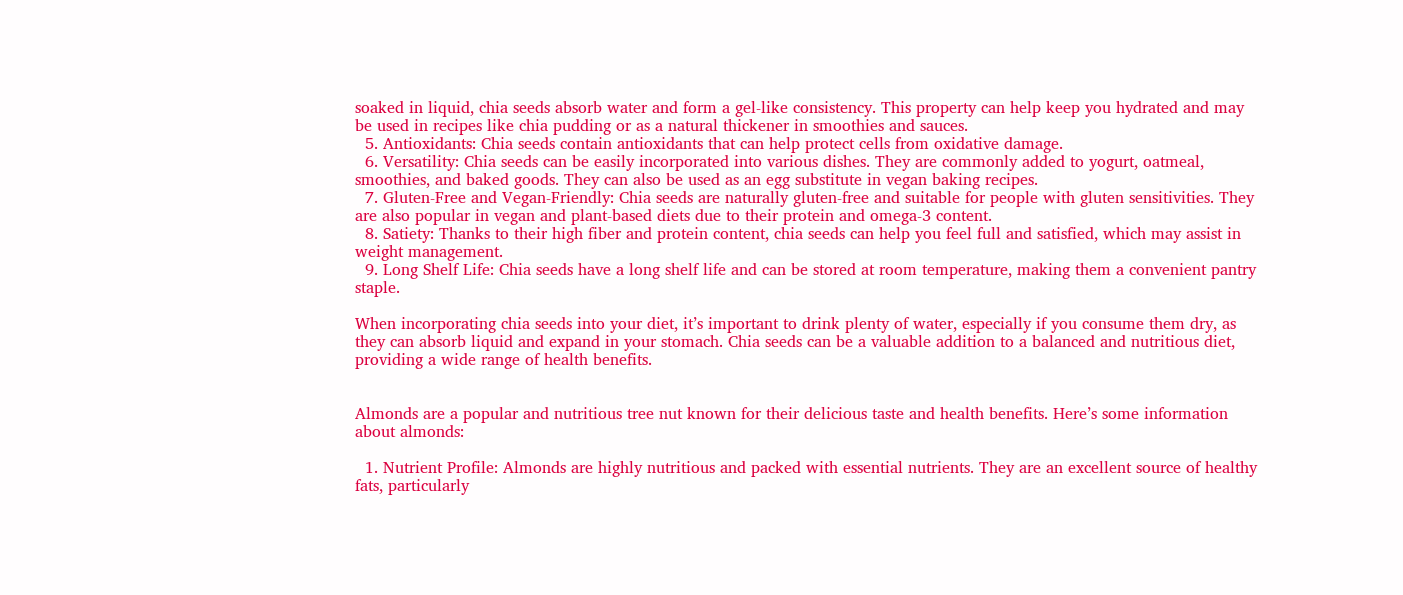soaked in liquid, chia seeds absorb water and form a gel-like consistency. This property can help keep you hydrated and may be used in recipes like chia pudding or as a natural thickener in smoothies and sauces.
  5. Antioxidants: Chia seeds contain antioxidants that can help protect cells from oxidative damage.
  6. Versatility: Chia seeds can be easily incorporated into various dishes. They are commonly added to yogurt, oatmeal, smoothies, and baked goods. They can also be used as an egg substitute in vegan baking recipes.
  7. Gluten-Free and Vegan-Friendly: Chia seeds are naturally gluten-free and suitable for people with gluten sensitivities. They are also popular in vegan and plant-based diets due to their protein and omega-3 content.
  8. Satiety: Thanks to their high fiber and protein content, chia seeds can help you feel full and satisfied, which may assist in weight management.
  9. Long Shelf Life: Chia seeds have a long shelf life and can be stored at room temperature, making them a convenient pantry staple.

When incorporating chia seeds into your diet, it’s important to drink plenty of water, especially if you consume them dry, as they can absorb liquid and expand in your stomach. Chia seeds can be a valuable addition to a balanced and nutritious diet, providing a wide range of health benefits.


Almonds are a popular and nutritious tree nut known for their delicious taste and health benefits. Here’s some information about almonds:

  1. Nutrient Profile: Almonds are highly nutritious and packed with essential nutrients. They are an excellent source of healthy fats, particularly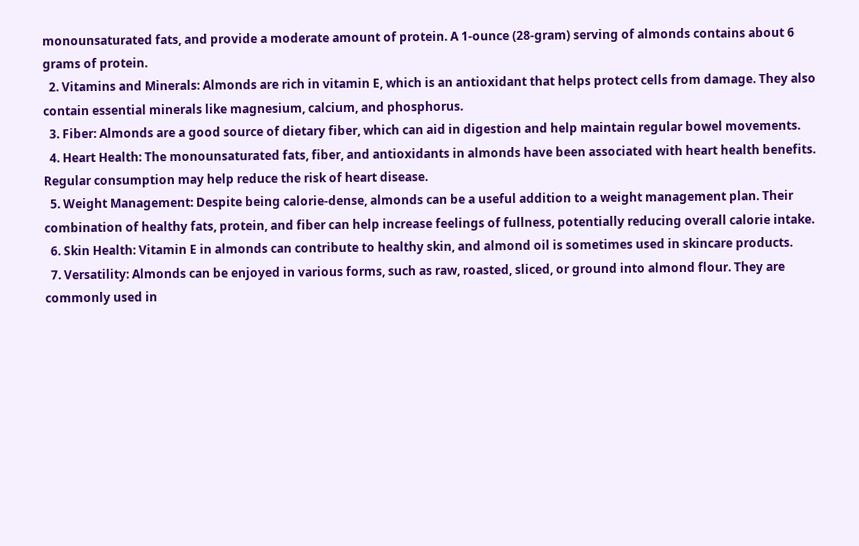monounsaturated fats, and provide a moderate amount of protein. A 1-ounce (28-gram) serving of almonds contains about 6 grams of protein.
  2. Vitamins and Minerals: Almonds are rich in vitamin E, which is an antioxidant that helps protect cells from damage. They also contain essential minerals like magnesium, calcium, and phosphorus.
  3. Fiber: Almonds are a good source of dietary fiber, which can aid in digestion and help maintain regular bowel movements.
  4. Heart Health: The monounsaturated fats, fiber, and antioxidants in almonds have been associated with heart health benefits. Regular consumption may help reduce the risk of heart disease.
  5. Weight Management: Despite being calorie-dense, almonds can be a useful addition to a weight management plan. Their combination of healthy fats, protein, and fiber can help increase feelings of fullness, potentially reducing overall calorie intake.
  6. Skin Health: Vitamin E in almonds can contribute to healthy skin, and almond oil is sometimes used in skincare products.
  7. Versatility: Almonds can be enjoyed in various forms, such as raw, roasted, sliced, or ground into almond flour. They are commonly used in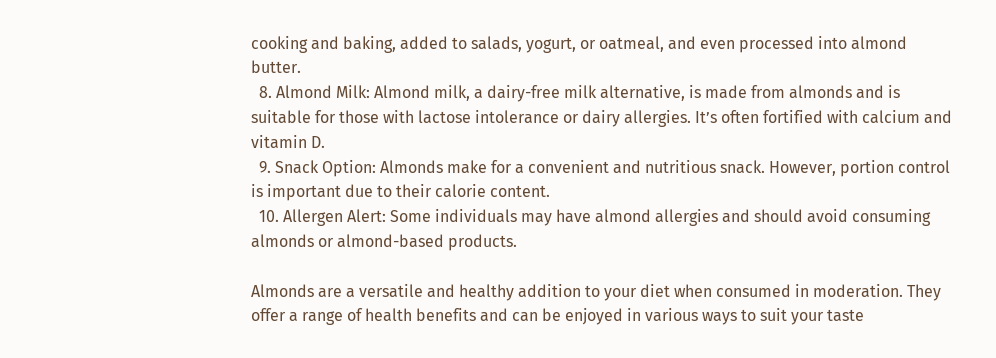cooking and baking, added to salads, yogurt, or oatmeal, and even processed into almond butter.
  8. Almond Milk: Almond milk, a dairy-free milk alternative, is made from almonds and is suitable for those with lactose intolerance or dairy allergies. It’s often fortified with calcium and vitamin D.
  9. Snack Option: Almonds make for a convenient and nutritious snack. However, portion control is important due to their calorie content.
  10. Allergen Alert: Some individuals may have almond allergies and should avoid consuming almonds or almond-based products.

Almonds are a versatile and healthy addition to your diet when consumed in moderation. They offer a range of health benefits and can be enjoyed in various ways to suit your taste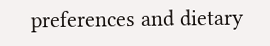preferences and dietary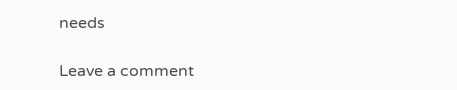needs

Leave a comment